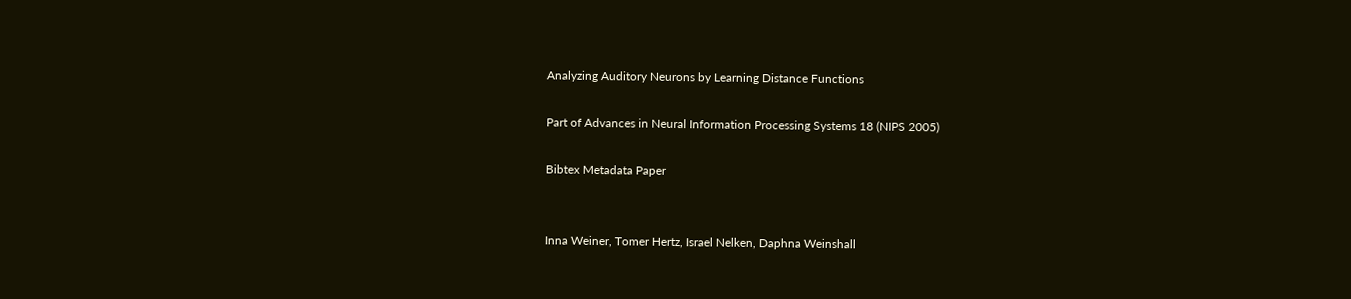Analyzing Auditory Neurons by Learning Distance Functions

Part of Advances in Neural Information Processing Systems 18 (NIPS 2005)

Bibtex Metadata Paper


Inna Weiner, Tomer Hertz, Israel Nelken, Daphna Weinshall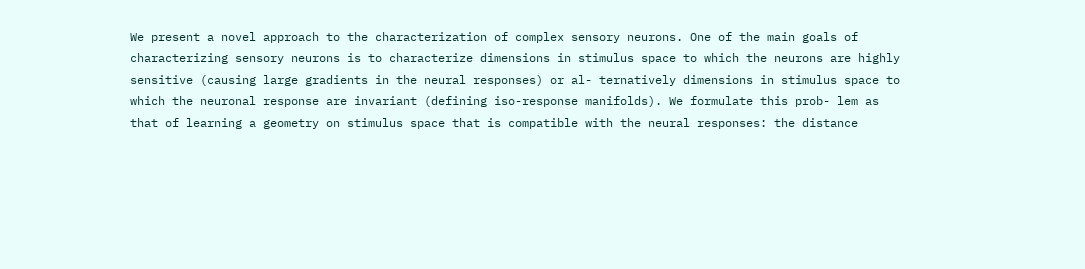We present a novel approach to the characterization of complex sensory neurons. One of the main goals of characterizing sensory neurons is to characterize dimensions in stimulus space to which the neurons are highly sensitive (causing large gradients in the neural responses) or al- ternatively dimensions in stimulus space to which the neuronal response are invariant (defining iso-response manifolds). We formulate this prob- lem as that of learning a geometry on stimulus space that is compatible with the neural responses: the distance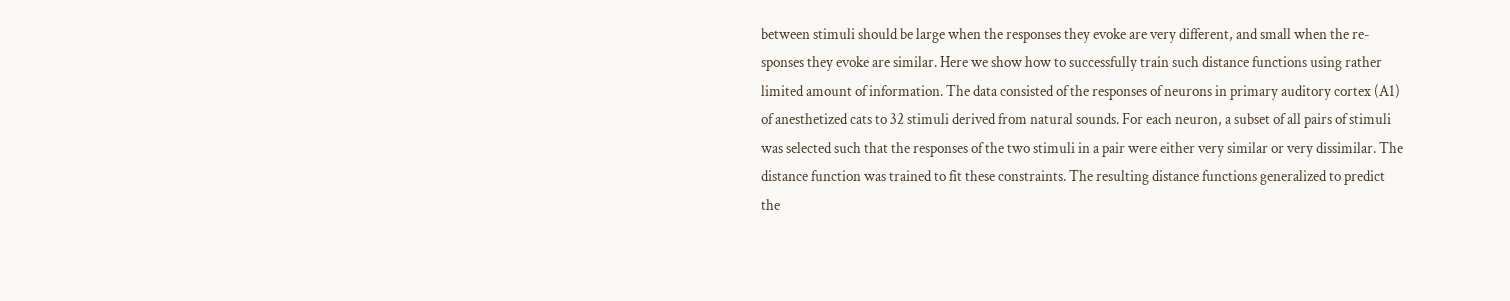between stimuli should be large when the responses they evoke are very different, and small when the re- sponses they evoke are similar. Here we show how to successfully train such distance functions using rather limited amount of information. The data consisted of the responses of neurons in primary auditory cortex (A1) of anesthetized cats to 32 stimuli derived from natural sounds. For each neuron, a subset of all pairs of stimuli was selected such that the responses of the two stimuli in a pair were either very similar or very dissimilar. The distance function was trained to fit these constraints. The resulting distance functions generalized to predict the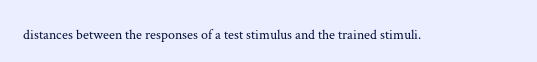distances between the responses of a test stimulus and the trained stimuli.